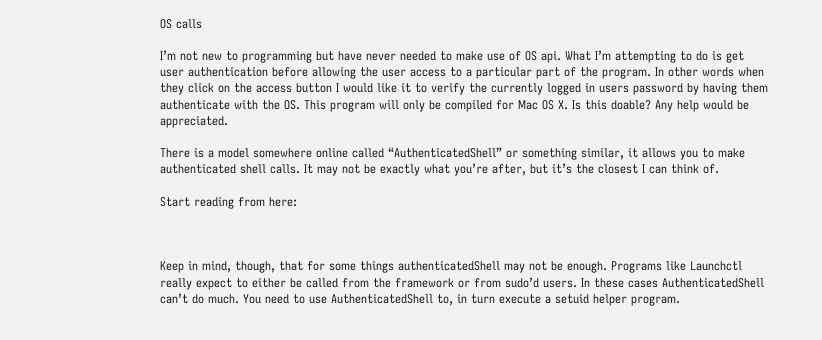OS calls

I’m not new to programming but have never needed to make use of OS api. What I’m attempting to do is get user authentication before allowing the user access to a particular part of the program. In other words when they click on the access button I would like it to verify the currently logged in users password by having them authenticate with the OS. This program will only be compiled for Mac OS X. Is this doable? Any help would be appreciated.

There is a model somewhere online called “AuthenticatedShell” or something similar, it allows you to make authenticated shell calls. It may not be exactly what you’re after, but it’s the closest I can think of.

Start reading from here:



Keep in mind, though, that for some things authenticatedShell may not be enough. Programs like Launchctl really expect to either be called from the framework or from sudo’d users. In these cases AuthenticatedShell can’t do much. You need to use AuthenticatedShell to, in turn execute a setuid helper program.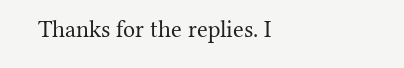Thanks for the replies. I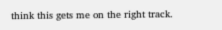think this gets me on the right track.